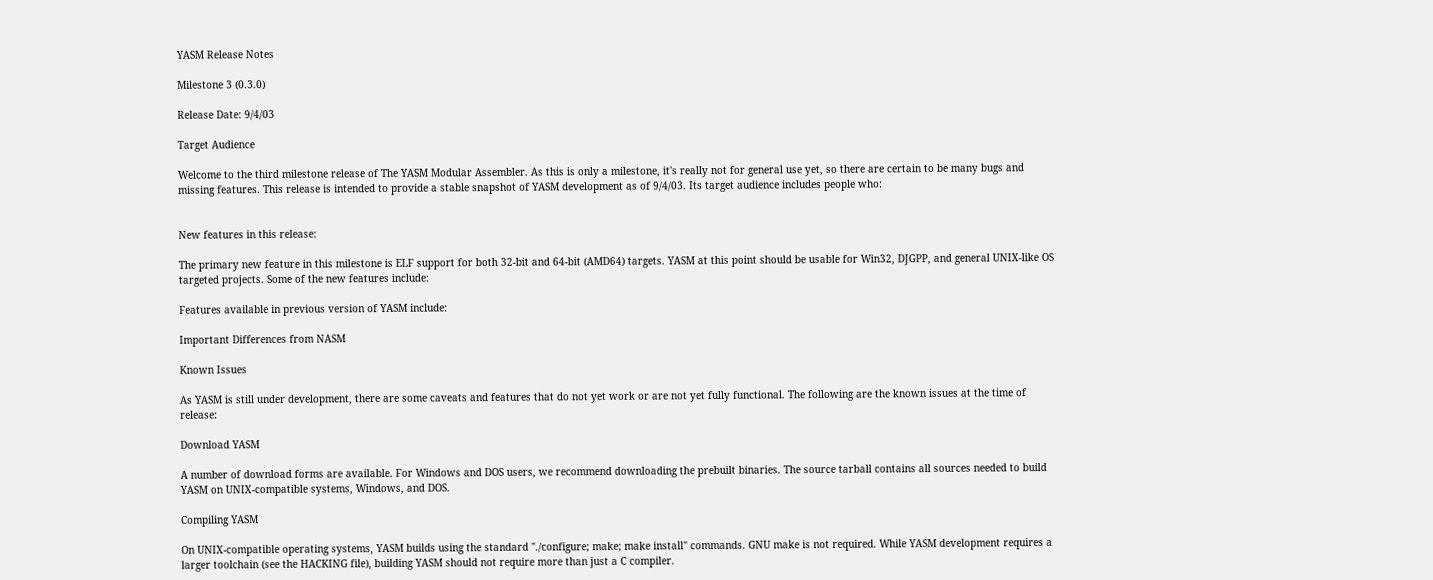YASM Release Notes

Milestone 3 (0.3.0)

Release Date: 9/4/03

Target Audience

Welcome to the third milestone release of The YASM Modular Assembler. As this is only a milestone, it's really not for general use yet, so there are certain to be many bugs and missing features. This release is intended to provide a stable snapshot of YASM development as of 9/4/03. Its target audience includes people who:


New features in this release:

The primary new feature in this milestone is ELF support for both 32-bit and 64-bit (AMD64) targets. YASM at this point should be usable for Win32, DJGPP, and general UNIX-like OS targeted projects. Some of the new features include:

Features available in previous version of YASM include:

Important Differences from NASM

Known Issues

As YASM is still under development, there are some caveats and features that do not yet work or are not yet fully functional. The following are the known issues at the time of release:

Download YASM

A number of download forms are available. For Windows and DOS users, we recommend downloading the prebuilt binaries. The source tarball contains all sources needed to build YASM on UNIX-compatible systems, Windows, and DOS.

Compiling YASM

On UNIX-compatible operating systems, YASM builds using the standard "./configure; make; make install" commands. GNU make is not required. While YASM development requires a larger toolchain (see the HACKING file), building YASM should not require more than just a C compiler.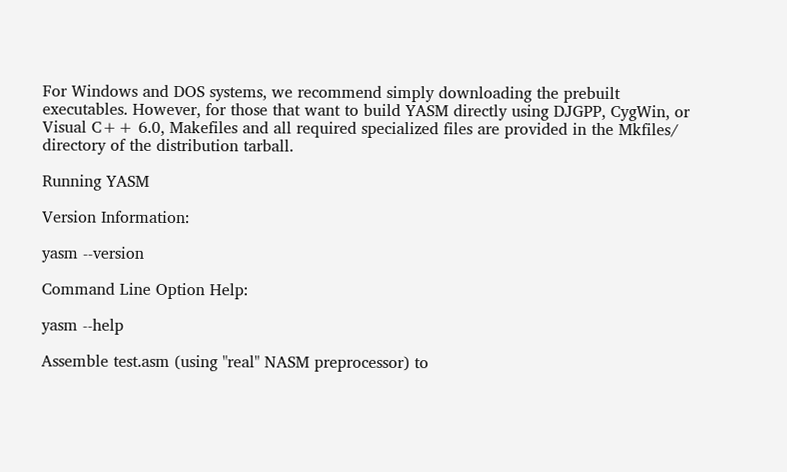For Windows and DOS systems, we recommend simply downloading the prebuilt executables. However, for those that want to build YASM directly using DJGPP, CygWin, or Visual C++ 6.0, Makefiles and all required specialized files are provided in the Mkfiles/ directory of the distribution tarball.

Running YASM

Version Information:

yasm --version

Command Line Option Help:

yasm --help

Assemble test.asm (using "real" NASM preprocessor) to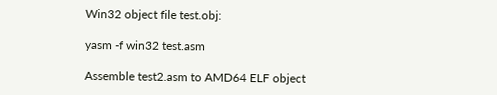Win32 object file test.obj:

yasm -f win32 test.asm

Assemble test2.asm to AMD64 ELF object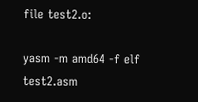file test2.o:

yasm -m amd64 -f elf test2.asm